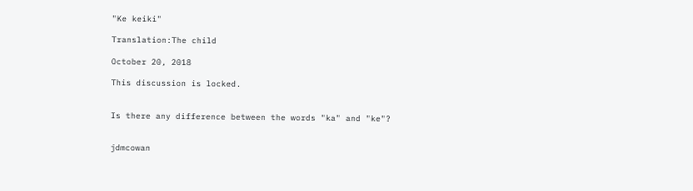"Ke keiki"

Translation:The child

October 20, 2018

This discussion is locked.


Is there any difference between the words "ka" and "ke"?


jdmcowan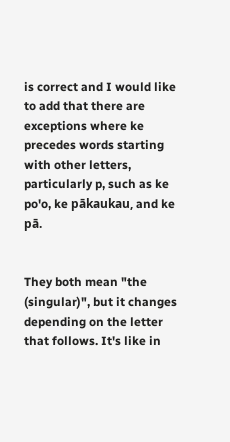is correct and I would like to add that there are exceptions where ke precedes words starting with other letters, particularly p, such as ke po'o, ke pākaukau, and ke pā.


They both mean "the (singular)", but it changes depending on the letter that follows. It's like in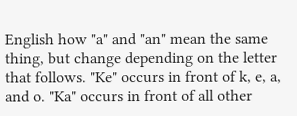English how "a" and "an" mean the same thing, but change depending on the letter that follows. "Ke" occurs in front of k, e, a, and o. "Ka" occurs in front of all other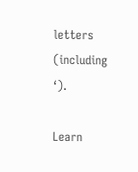letters (including ‘).

Learn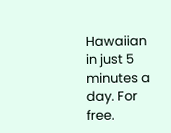Hawaiian in just 5 minutes a day. For free.